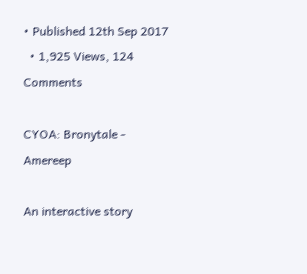• Published 12th Sep 2017
  • 1,925 Views, 124 Comments

CYOA: Bronytale - Amereep

An interactive story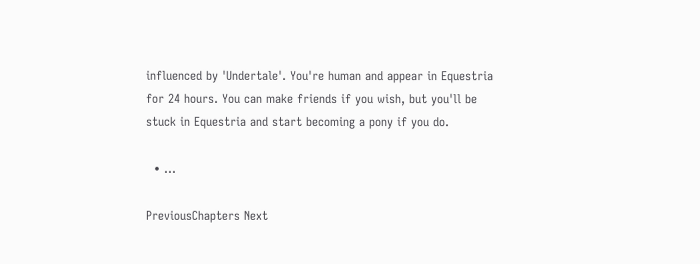influenced by 'Undertale'. You're human and appear in Equestria for 24 hours. You can make friends if you wish, but you'll be stuck in Equestria and start becoming a pony if you do.

  • ...

PreviousChapters Next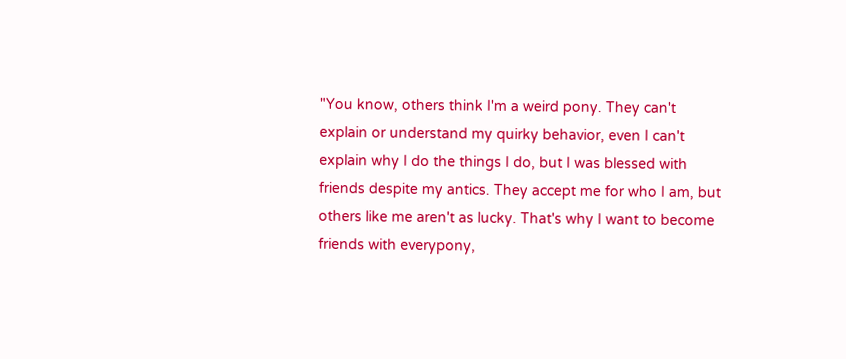"You know, others think I'm a weird pony. They can't explain or understand my quirky behavior, even I can't explain why I do the things I do, but I was blessed with friends despite my antics. They accept me for who I am, but others like me aren't as lucky. That's why I want to become friends with everypony,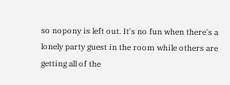so nopony is left out. It's no fun when there's a lonely party guest in the room while others are getting all of the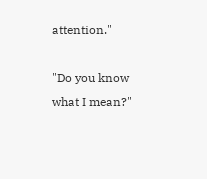attention."

"Do you know what I mean?"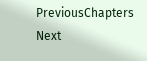PreviousChapters Next